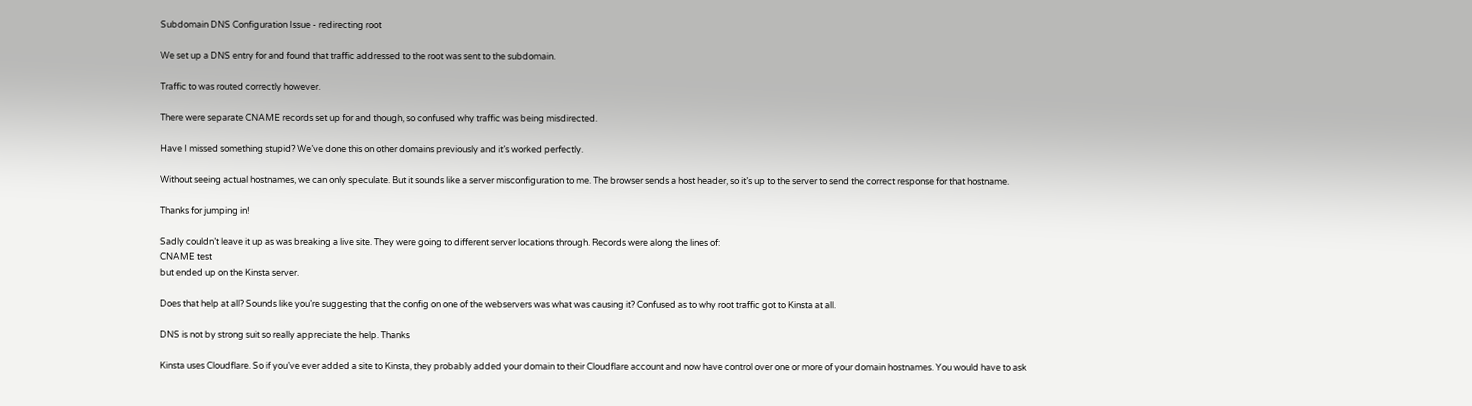Subdomain DNS Configuration Issue - redirecting root

We set up a DNS entry for and found that traffic addressed to the root was sent to the subdomain.

Traffic to was routed correctly however.

There were separate CNAME records set up for and though, so confused why traffic was being misdirected.

Have I missed something stupid? We’ve done this on other domains previously and it’s worked perfectly.

Without seeing actual hostnames, we can only speculate. But it sounds like a server misconfiguration to me. The browser sends a host header, so it’s up to the server to send the correct response for that hostname.

Thanks for jumping in!

Sadly couldn’t leave it up as was breaking a live site. They were going to different server locations through. Records were along the lines of:
CNAME test
but ended up on the Kinsta server.

Does that help at all? Sounds like you’re suggesting that the config on one of the webservers was what was causing it? Confused as to why root traffic got to Kinsta at all.

DNS is not by strong suit so really appreciate the help. Thanks

Kinsta uses Cloudflare. So if you’ve ever added a site to Kinsta, they probably added your domain to their Cloudflare account and now have control over one or more of your domain hostnames. You would have to ask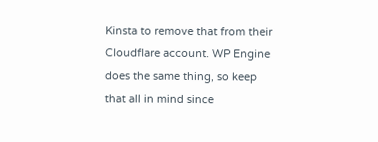Kinsta to remove that from their Cloudflare account. WP Engine does the same thing, so keep that all in mind since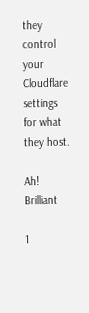they control your Cloudflare settings for what they host.

Ah! Brilliant

1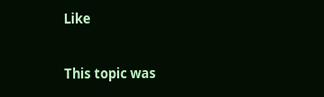Like

This topic was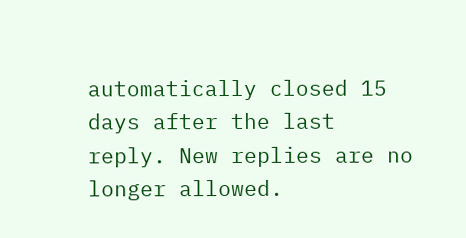automatically closed 15 days after the last reply. New replies are no longer allowed.